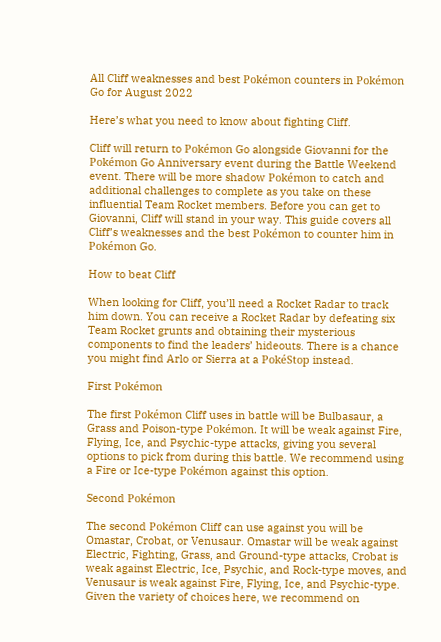All Cliff weaknesses and best Pokémon counters in Pokémon Go for August 2022

Here’s what you need to know about fighting Cliff.

Cliff will return to Pokémon Go alongside Giovanni for the Pokémon Go Anniversary event during the Battle Weekend event. There will be more shadow Pokémon to catch and additional challenges to complete as you take on these influential Team Rocket members. Before you can get to Giovanni, Cliff will stand in your way. This guide covers all Cliff’s weaknesses and the best Pokémon to counter him in Pokémon Go.

How to beat Cliff

When looking for Cliff, you’ll need a Rocket Radar to track him down. You can receive a Rocket Radar by defeating six Team Rocket grunts and obtaining their mysterious components to find the leaders’ hideouts. There is a chance you might find Arlo or Sierra at a PokéStop instead.

First Pokémon

The first Pokémon Cliff uses in battle will be Bulbasaur, a Grass and Poison-type Pokémon. It will be weak against Fire, Flying, Ice, and Psychic-type attacks, giving you several options to pick from during this battle. We recommend using a Fire or Ice-type Pokémon against this option.

Second Pokémon

The second Pokémon Cliff can use against you will be Omastar, Crobat, or Venusaur. Omastar will be weak against Electric, Fighting, Grass, and Ground-type attacks, Crobat is weak against Electric, Ice, Psychic, and Rock-type moves, and Venusaur is weak against Fire, Flying, Ice, and Psychic-type. Given the variety of choices here, we recommend on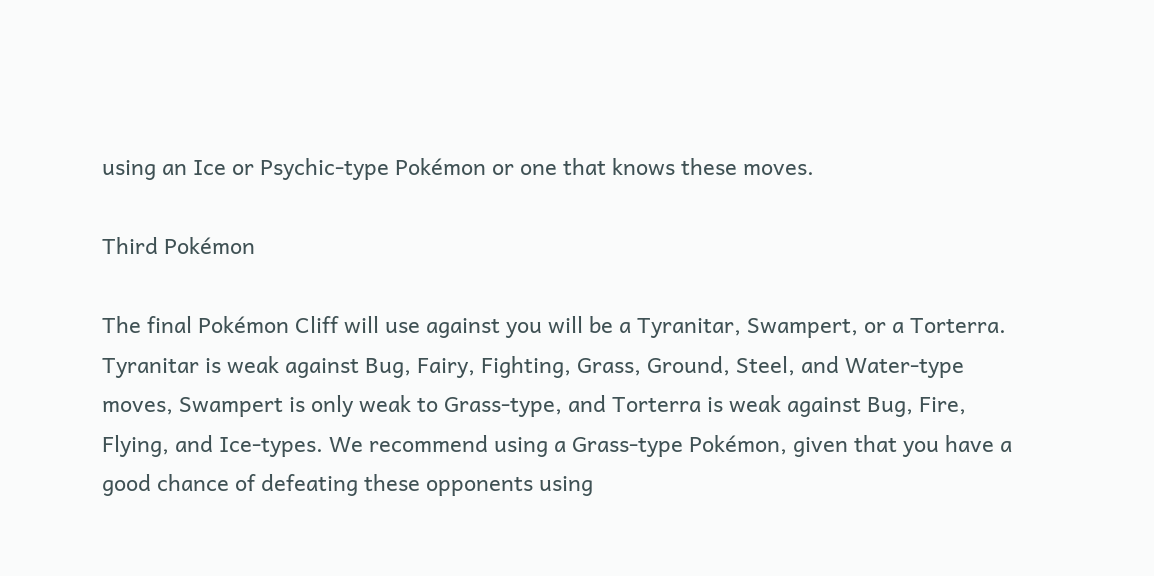using an Ice or Psychic-type Pokémon or one that knows these moves.

Third Pokémon

The final Pokémon Cliff will use against you will be a Tyranitar, Swampert, or a Torterra. Tyranitar is weak against Bug, Fairy, Fighting, Grass, Ground, Steel, and Water-type moves, Swampert is only weak to Grass-type, and Torterra is weak against Bug, Fire, Flying, and Ice-types. We recommend using a Grass-type Pokémon, given that you have a good chance of defeating these opponents using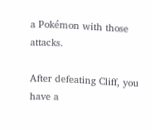a Pokémon with those attacks.

After defeating Cliff, you have a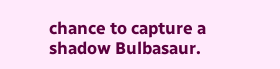chance to capture a shadow Bulbasaur.